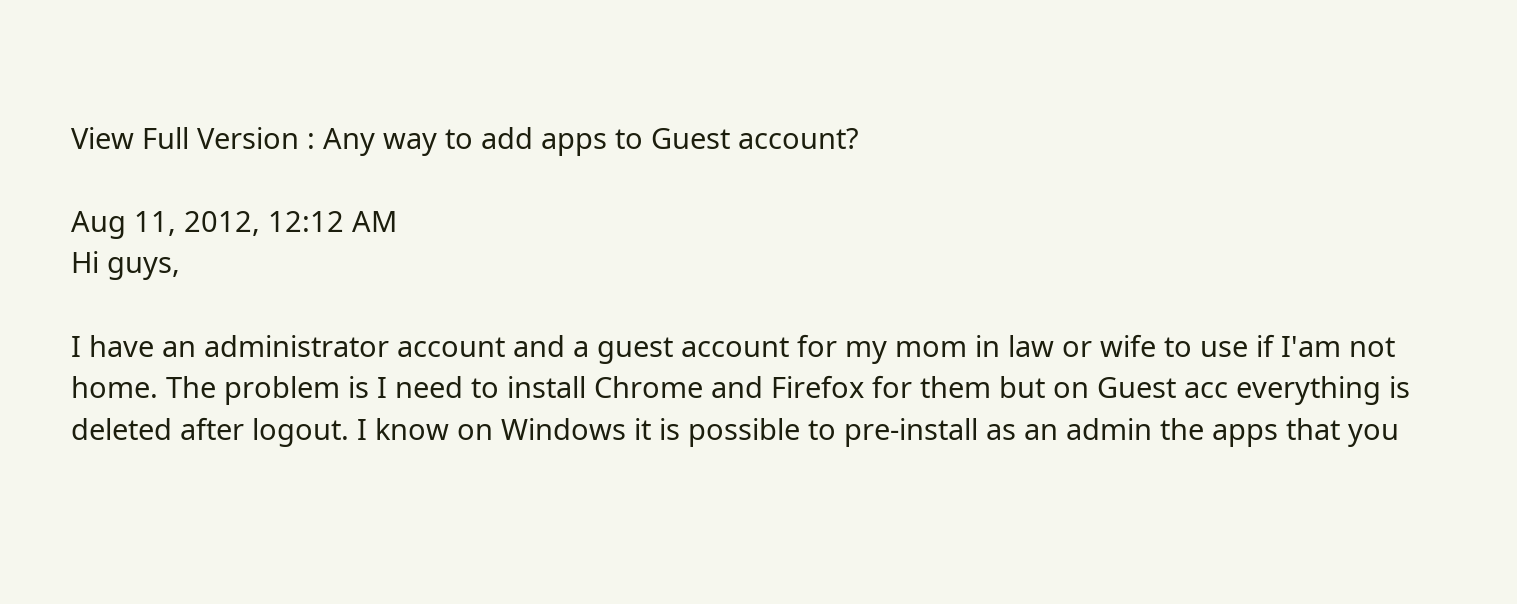View Full Version : Any way to add apps to Guest account?

Aug 11, 2012, 12:12 AM
Hi guys,

I have an administrator account and a guest account for my mom in law or wife to use if I'am not home. The problem is I need to install Chrome and Firefox for them but on Guest acc everything is deleted after logout. I know on Windows it is possible to pre-install as an admin the apps that you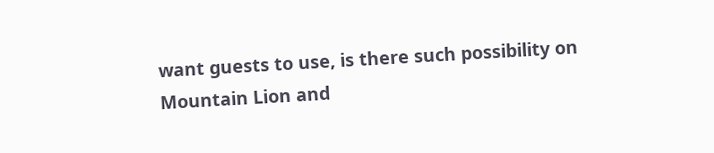want guests to use, is there such possibility on Mountain Lion and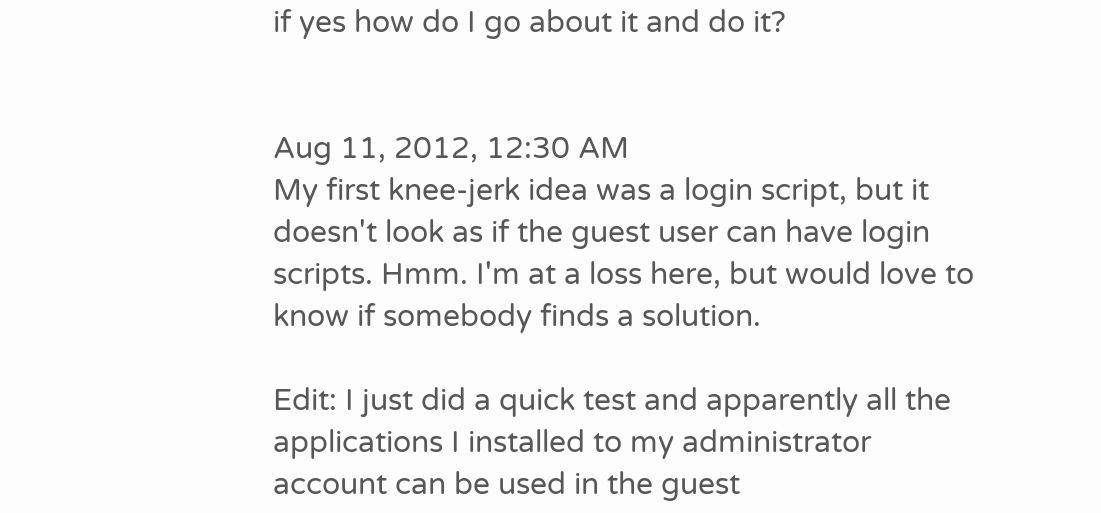if yes how do I go about it and do it?


Aug 11, 2012, 12:30 AM
My first knee-jerk idea was a login script, but it doesn't look as if the guest user can have login scripts. Hmm. I'm at a loss here, but would love to know if somebody finds a solution.

Edit: I just did a quick test and apparently all the applications I installed to my administrator account can be used in the guest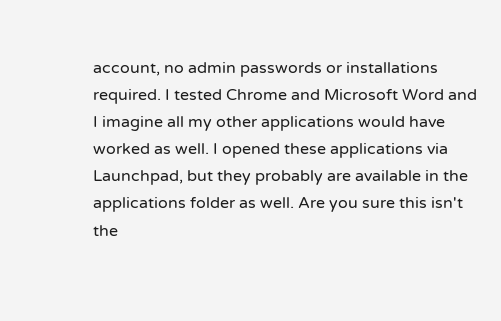account, no admin passwords or installations required. I tested Chrome and Microsoft Word and I imagine all my other applications would have worked as well. I opened these applications via Launchpad, but they probably are available in the applications folder as well. Are you sure this isn't the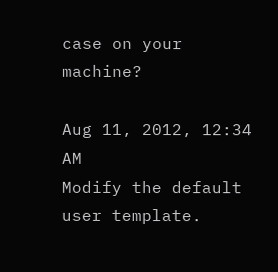case on your machine?

Aug 11, 2012, 12:34 AM
Modify the default user template.